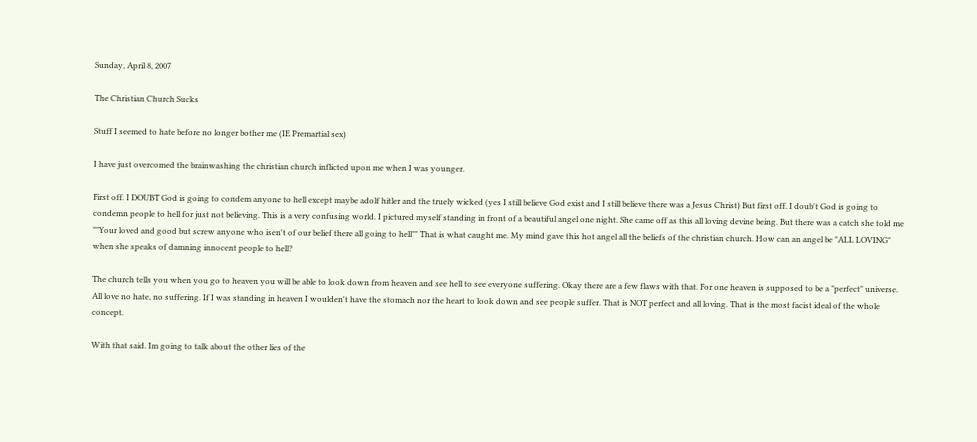Sunday, April 8, 2007

The Christian Church Sucks

Stuff I seemed to hate before no longer bother me (IE Premartial sex)

I have just overcomed the brainwashing the christian church inflicted upon me when I was younger.

First off. I DOUBT God is going to condem anyone to hell except maybe adolf hitler and the truely wicked (yes I still believe God exist and I still believe there was a Jesus Christ) But first off. I doub't God is going to condemn people to hell for just not believing. This is a very confusing world. I pictured myself standing in front of a beautiful angel one night. She came off as this all loving devine being. But there was a catch she told me ""Your loved and good but screw anyone who isen't of our belief there all going to hell"" That is what caught me. My mind gave this hot angel all the beliefs of the christian church. How can an angel be "ALL LOVING" when she speaks of damning innocent people to hell?

The church tells you when you go to heaven you will be able to look down from heaven and see hell to see everyone suffering. Okay there are a few flaws with that. For one heaven is supposed to be a "perfect" universe. All love no hate, no suffering. If I was standing in heaven I woulden't have the stomach nor the heart to look down and see people suffer. That is NOT perfect and all loving. That is the most facist ideal of the whole concept.

With that said. Im going to talk about the other lies of the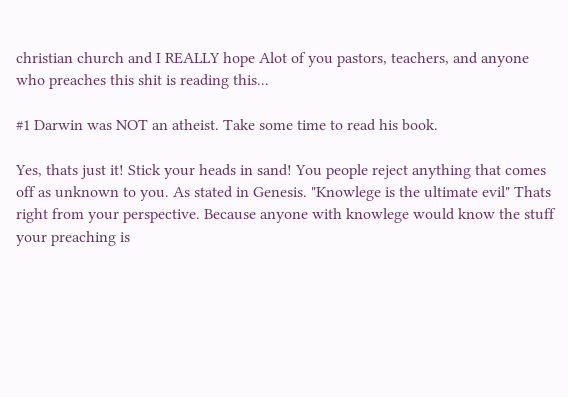christian church and I REALLY hope Alot of you pastors, teachers, and anyone who preaches this shit is reading this...

#1 Darwin was NOT an atheist. Take some time to read his book.

Yes, thats just it! Stick your heads in sand! You people reject anything that comes off as unknown to you. As stated in Genesis. "Knowlege is the ultimate evil" Thats right from your perspective. Because anyone with knowlege would know the stuff your preaching is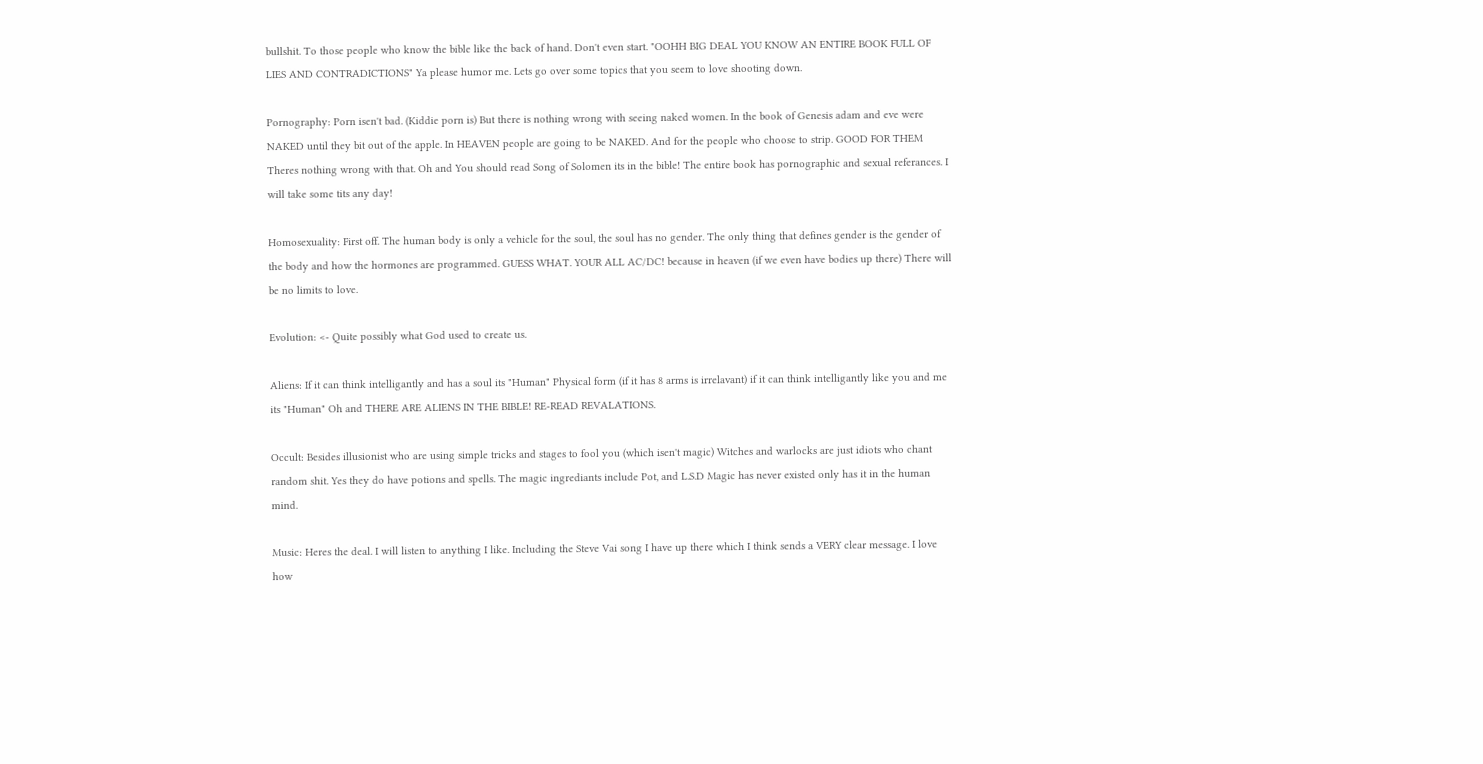bullshit. To those people who know the bible like the back of hand. Don't even start. "OOHH BIG DEAL YOU KNOW AN ENTIRE BOOK FULL OF LIES AND CONTRADICTIONS" Ya please humor me. Lets go over some topics that you seem to love shooting down.

Pornography: Porn isen't bad. (Kiddie porn is) But there is nothing wrong with seeing naked women. In the book of Genesis adam and eve were NAKED until they bit out of the apple. In HEAVEN people are going to be NAKED. And for the people who choose to strip. GOOD FOR THEM Theres nothing wrong with that. Oh and You should read Song of Solomen its in the bible! The entire book has pornographic and sexual referances. I will take some tits any day!

Homosexuality: First off. The human body is only a vehicle for the soul, the soul has no gender. The only thing that defines gender is the gender of the body and how the hormones are programmed. GUESS WHAT. YOUR ALL AC/DC! because in heaven (if we even have bodies up there) There will be no limits to love.

Evolution: <- Quite possibly what God used to create us.

Aliens: If it can think intelligantly and has a soul its "Human" Physical form (if it has 8 arms is irrelavant) if it can think intelligantly like you and me its "Human" Oh and THERE ARE ALIENS IN THE BIBLE! RE-READ REVALATIONS.

Occult: Besides illusionist who are using simple tricks and stages to fool you (which isen't magic) Witches and warlocks are just idiots who chant random shit. Yes they do have potions and spells. The magic ingrediants include Pot, and L.S.D Magic has never existed only has it in the human mind.

Music: Heres the deal. I will listen to anything I like. Including the Steve Vai song I have up there which I think sends a VERY clear message. I love how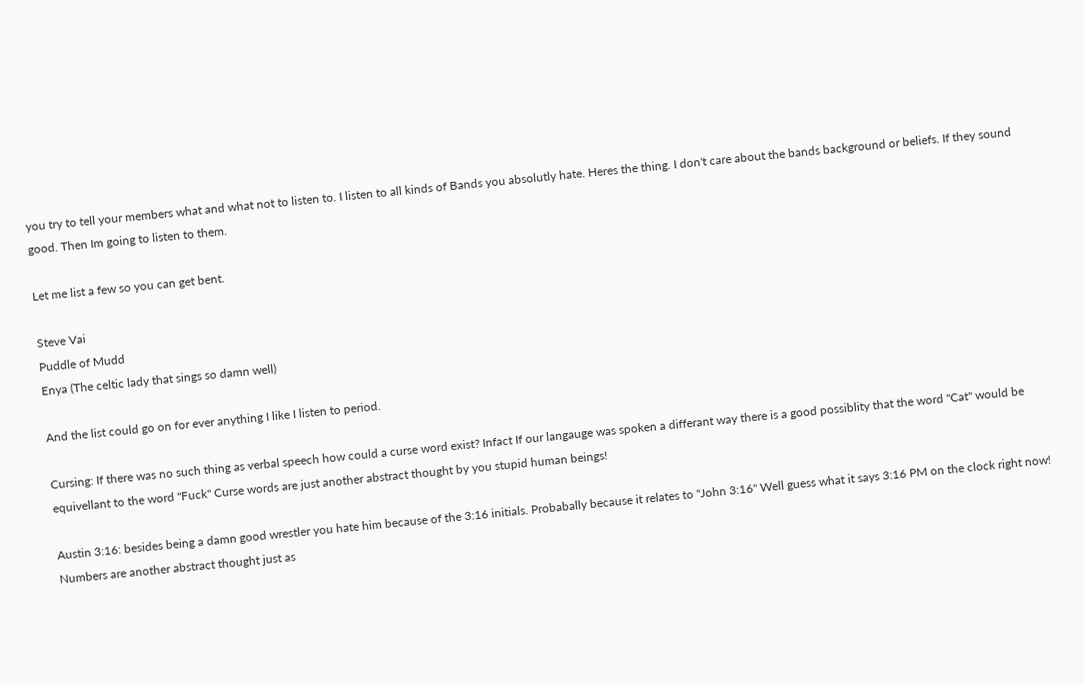you try to tell your members what and what not to listen to. I listen to all kinds of Bands you absolutly hate. Heres the thing. I don't care about the bands background or beliefs. If they sound good. Then Im going to listen to them.

Let me list a few so you can get bent.

Steve Vai
Puddle of Mudd
Enya (The celtic lady that sings so damn well)

And the list could go on for ever anything I like I listen to period.

Cursing: If there was no such thing as verbal speech how could a curse word exist? Infact If our langauge was spoken a differant way there is a good possiblity that the word "Cat" would be equivellant to the word "Fuck" Curse words are just another abstract thought by you stupid human beings!

Austin 3:16: besides being a damn good wrestler you hate him because of the 3:16 initials. Probabally because it relates to "John 3:16" Well guess what it says 3:16 PM on the clock right now! Numbers are another abstract thought just as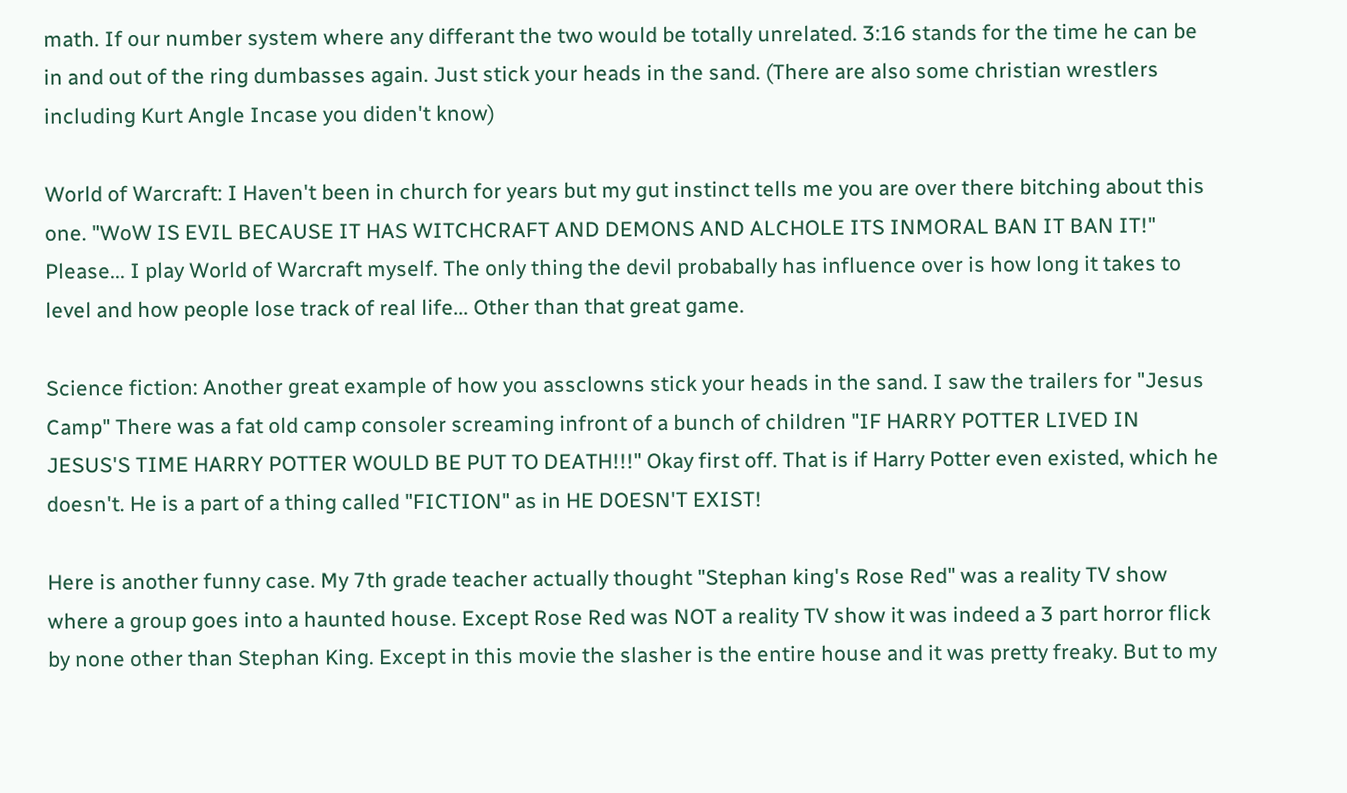math. If our number system where any differant the two would be totally unrelated. 3:16 stands for the time he can be in and out of the ring dumbasses again. Just stick your heads in the sand. (There are also some christian wrestlers including Kurt Angle Incase you diden't know)

World of Warcraft: I Haven't been in church for years but my gut instinct tells me you are over there bitching about this one. "WoW IS EVIL BECAUSE IT HAS WITCHCRAFT AND DEMONS AND ALCHOLE ITS INMORAL BAN IT BAN IT!" Please... I play World of Warcraft myself. The only thing the devil probabally has influence over is how long it takes to level and how people lose track of real life... Other than that great game.

Science fiction: Another great example of how you assclowns stick your heads in the sand. I saw the trailers for "Jesus Camp" There was a fat old camp consoler screaming infront of a bunch of children "IF HARRY POTTER LIVED IN JESUS'S TIME HARRY POTTER WOULD BE PUT TO DEATH!!!" Okay first off. That is if Harry Potter even existed, which he doesn't. He is a part of a thing called "FICTION" as in HE DOESN'T EXIST!

Here is another funny case. My 7th grade teacher actually thought "Stephan king's Rose Red" was a reality TV show where a group goes into a haunted house. Except Rose Red was NOT a reality TV show it was indeed a 3 part horror flick by none other than Stephan King. Except in this movie the slasher is the entire house and it was pretty freaky. But to my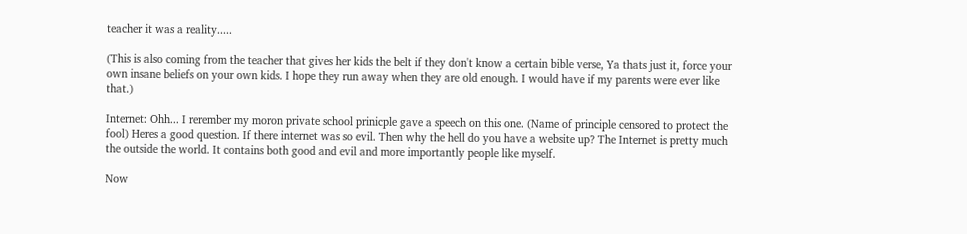teacher it was a reality.....

(This is also coming from the teacher that gives her kids the belt if they don't know a certain bible verse, Ya thats just it, force your own insane beliefs on your own kids. I hope they run away when they are old enough. I would have if my parents were ever like that.)

Internet: Ohh... I rerember my moron private school prinicple gave a speech on this one. (Name of principle censored to protect the fool) Heres a good question. If there internet was so evil. Then why the hell do you have a website up? The Internet is pretty much the outside the world. It contains both good and evil and more importantly people like myself.

Now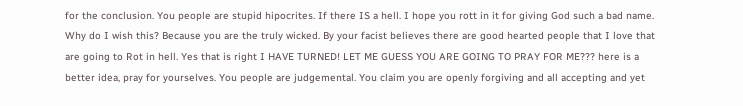for the conclusion. You people are stupid hipocrites. If there IS a hell. I hope you rott in it for giving God such a bad name. Why do I wish this? Because you are the truly wicked. By your facist believes there are good hearted people that I love that are going to Rot in hell. Yes that is right I HAVE TURNED! LET ME GUESS YOU ARE GOING TO PRAY FOR ME??? here is a better idea, pray for yourselves. You people are judgemental. You claim you are openly forgiving and all accepting and yet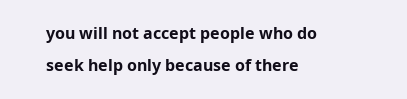you will not accept people who do seek help only because of there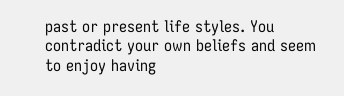past or present life styles. You contradict your own beliefs and seem to enjoy having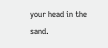your head in the sand.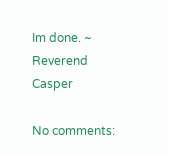Im done. ~ Reverend Casper

No comments: